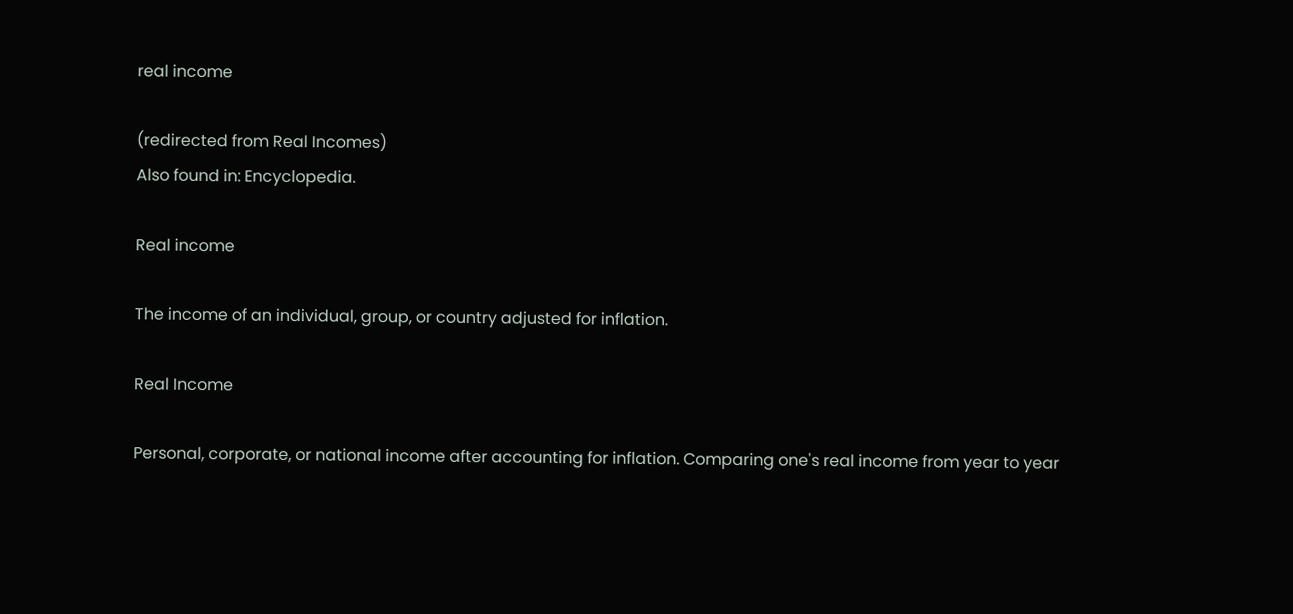real income

(redirected from Real Incomes)
Also found in: Encyclopedia.

Real income

The income of an individual, group, or country adjusted for inflation.

Real Income

Personal, corporate, or national income after accounting for inflation. Comparing one's real income from year to year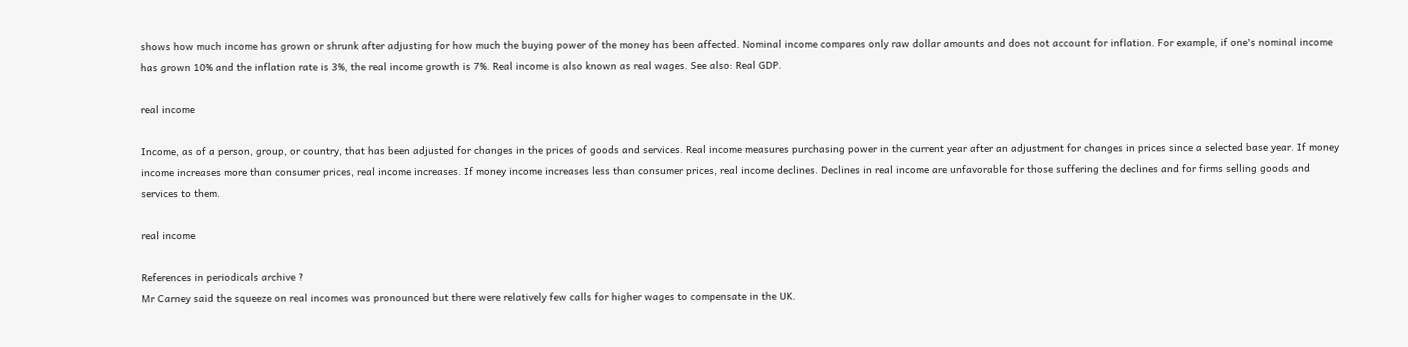shows how much income has grown or shrunk after adjusting for how much the buying power of the money has been affected. Nominal income compares only raw dollar amounts and does not account for inflation. For example, if one's nominal income has grown 10% and the inflation rate is 3%, the real income growth is 7%. Real income is also known as real wages. See also: Real GDP.

real income

Income, as of a person, group, or country, that has been adjusted for changes in the prices of goods and services. Real income measures purchasing power in the current year after an adjustment for changes in prices since a selected base year. If money income increases more than consumer prices, real income increases. If money income increases less than consumer prices, real income declines. Declines in real income are unfavorable for those suffering the declines and for firms selling goods and services to them.

real income

References in periodicals archive ?
Mr Carney said the squeeze on real incomes was pronounced but there were relatively few calls for higher wages to compensate in the UK.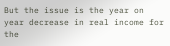But the issue is the year on year decrease in real income for the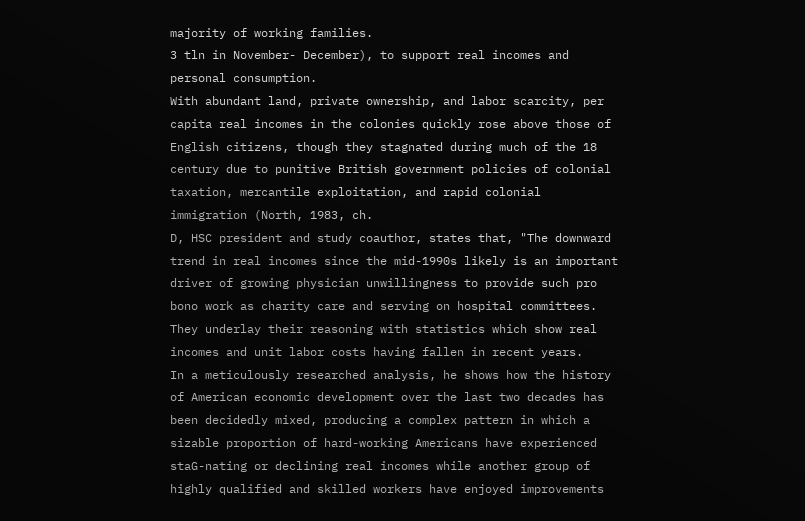majority of working families.
3 tln in November- December), to support real incomes and personal consumption.
With abundant land, private ownership, and labor scarcity, per capita real incomes in the colonies quickly rose above those of English citizens, though they stagnated during much of the 18 century due to punitive British government policies of colonial taxation, mercantile exploitation, and rapid colonial immigration (North, 1983, ch.
D, HSC president and study coauthor, states that, "The downward trend in real incomes since the mid-1990s likely is an important driver of growing physician unwillingness to provide such pro bono work as charity care and serving on hospital committees.
They underlay their reasoning with statistics which show real incomes and unit labor costs having fallen in recent years.
In a meticulously researched analysis, he shows how the history of American economic development over the last two decades has been decidedly mixed, producing a complex pattern in which a sizable proportion of hard-working Americans have experienced staG-nating or declining real incomes while another group of highly qualified and skilled workers have enjoyed improvements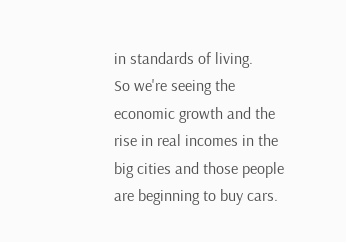in standards of living.
So we're seeing the economic growth and the rise in real incomes in the big cities and those people are beginning to buy cars.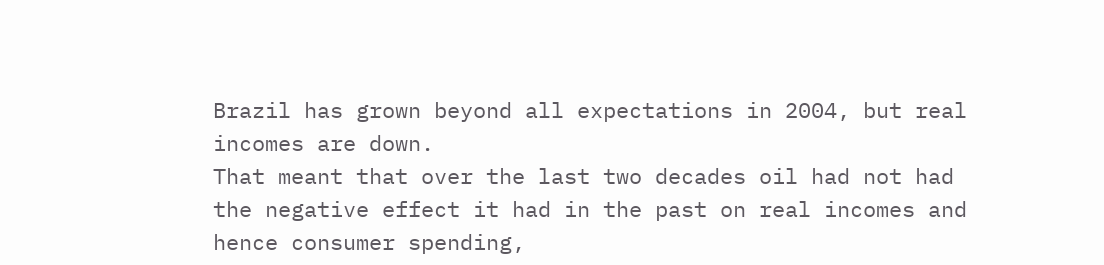Brazil has grown beyond all expectations in 2004, but real incomes are down.
That meant that over the last two decades oil had not had the negative effect it had in the past on real incomes and hence consumer spending,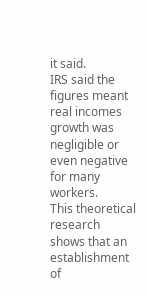it said.
IRS said the figures meant real incomes growth was negligible or even negative for many workers.
This theoretical research shows that an establishment of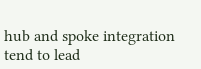hub and spoke integration tend to lead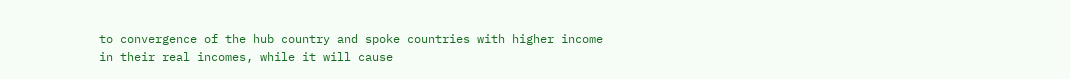to convergence of the hub country and spoke countries with higher income in their real incomes, while it will cause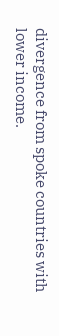divergence from spoke countries with lower income.